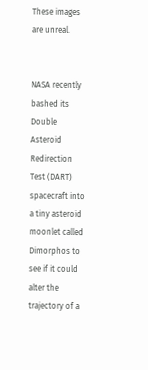These images are unreal.


NASA recently bashed its Double Asteroid Redirection Test (DART) spacecraft into a tiny asteroid moonlet called Dimorphos to see if it could alter the trajectory of a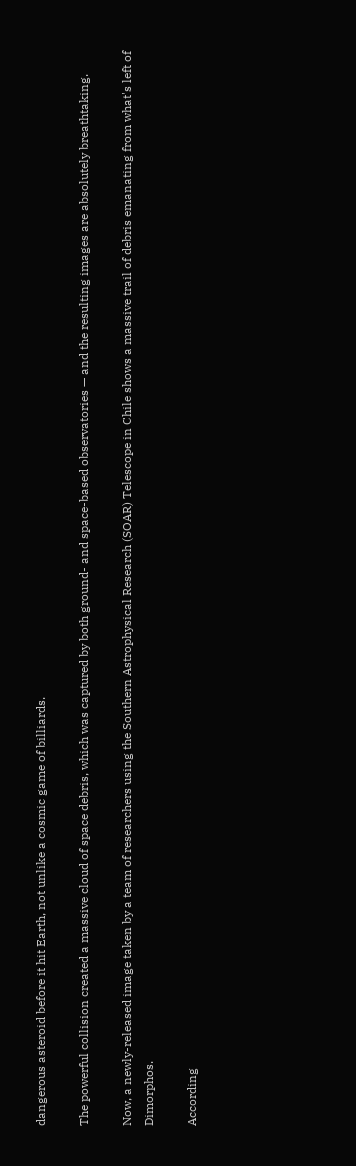dangerous asteroid before it hit Earth, not unlike a cosmic game of billiards.

The powerful collision created a massive cloud of space debris, which was captured by both ground- and space-based observatories — and the resulting images are absolutely breathtaking.

Now, a newly-released image taken by a team of researchers using the Southern Astrophysical Research (SOAR) Telescope in Chile shows a massive trail of debris emanating from what's left of Dimorphos.

According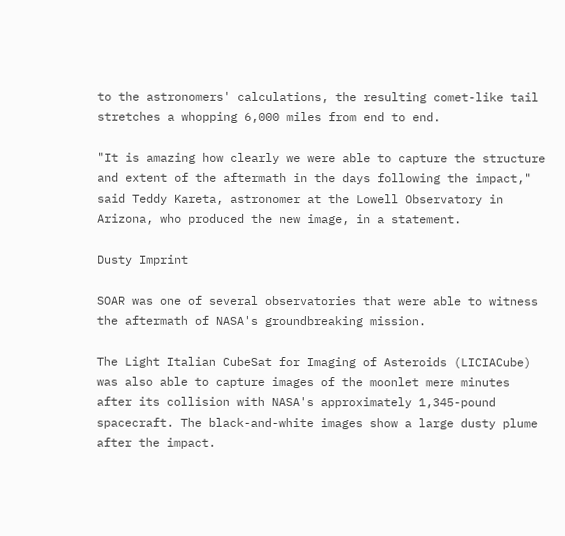to the astronomers' calculations, the resulting comet-like tail stretches a whopping 6,000 miles from end to end.

"It is amazing how clearly we were able to capture the structure and extent of the aftermath in the days following the impact," said Teddy Kareta, astronomer at the Lowell Observatory in Arizona, who produced the new image, in a statement.

Dusty Imprint

SOAR was one of several observatories that were able to witness the aftermath of NASA's groundbreaking mission.

The Light Italian CubeSat for Imaging of Asteroids (LICIACube) was also able to capture images of the moonlet mere minutes after its collision with NASA's approximately 1,345-pound spacecraft. The black-and-white images show a large dusty plume after the impact.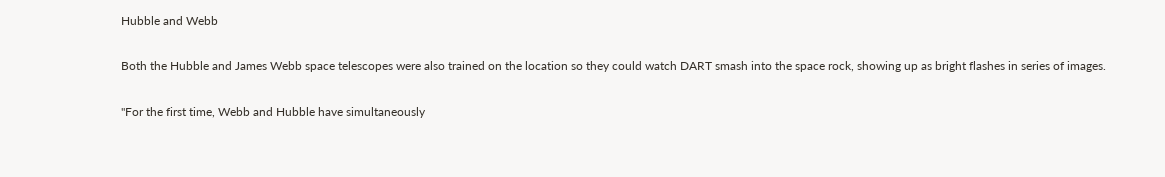Hubble and Webb

Both the Hubble and James Webb space telescopes were also trained on the location so they could watch DART smash into the space rock, showing up as bright flashes in series of images.

"For the first time, Webb and Hubble have simultaneously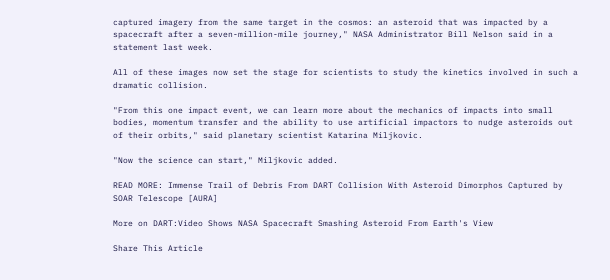captured imagery from the same target in the cosmos: an asteroid that was impacted by a spacecraft after a seven-million-mile journey," NASA Administrator Bill Nelson said in a statement last week.

All of these images now set the stage for scientists to study the kinetics involved in such a dramatic collision.

"From this one impact event, we can learn more about the mechanics of impacts into small bodies, momentum transfer and the ability to use artificial impactors to nudge asteroids out of their orbits," said planetary scientist Katarina Miljkovic.

"Now the science can start," Miljkovic added.

READ MORE: Immense Trail of Debris From DART Collision With Asteroid Dimorphos Captured by SOAR Telescope [AURA]

More on DART:Video Shows NASA Spacecraft Smashing Asteroid From Earth's View

Share This Article